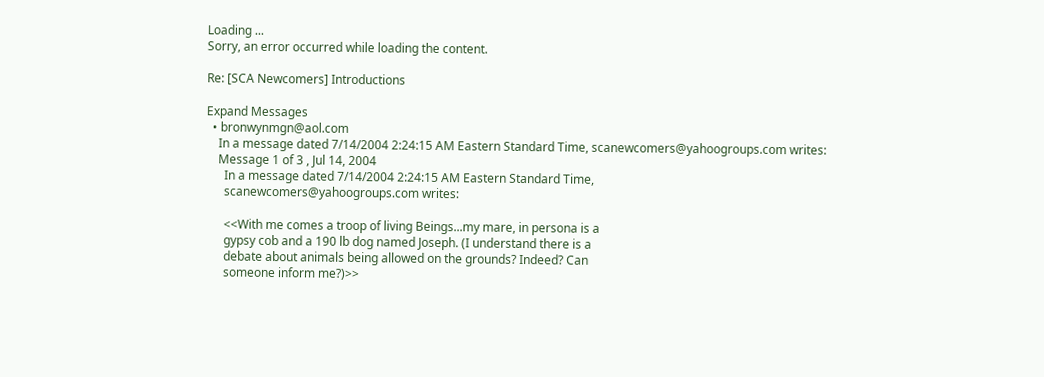Loading ...
Sorry, an error occurred while loading the content.

Re: [SCA Newcomers] Introductions

Expand Messages
  • bronwynmgn@aol.com
    In a message dated 7/14/2004 2:24:15 AM Eastern Standard Time, scanewcomers@yahoogroups.com writes:
    Message 1 of 3 , Jul 14, 2004
      In a message dated 7/14/2004 2:24:15 AM Eastern Standard Time,
      scanewcomers@yahoogroups.com writes:

      <<With me comes a troop of living Beings...my mare, in persona is a
      gypsy cob and a 190 lb dog named Joseph. (I understand there is a
      debate about animals being allowed on the grounds? Indeed? Can
      someone inform me?)>>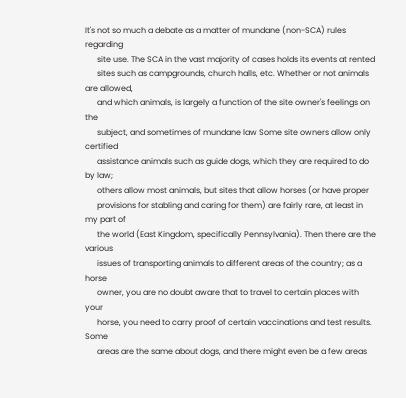It's not so much a debate as a matter of mundane (non-SCA) rules regarding
      site use. The SCA in the vast majority of cases holds its events at rented
      sites such as campgrounds, church halls, etc. Whether or not animals are allowed,
      and which animals, is largely a function of the site owner's feelings on the
      subject, and sometimes of mundane law Some site owners allow only certified
      assistance animals such as guide dogs, which they are required to do by law;
      others allow most animals, but sites that allow horses (or have proper
      provisions for stabling and caring for them) are fairly rare, at least in my part of
      the world (East Kingdom, specifically Pennsylvania). Then there are the various
      issues of transporting animals to different areas of the country; as a horse
      owner, you are no doubt aware that to travel to certain places with your
      horse, you need to carry proof of certain vaccinations and test results. Some
      areas are the same about dogs, and there might even be a few areas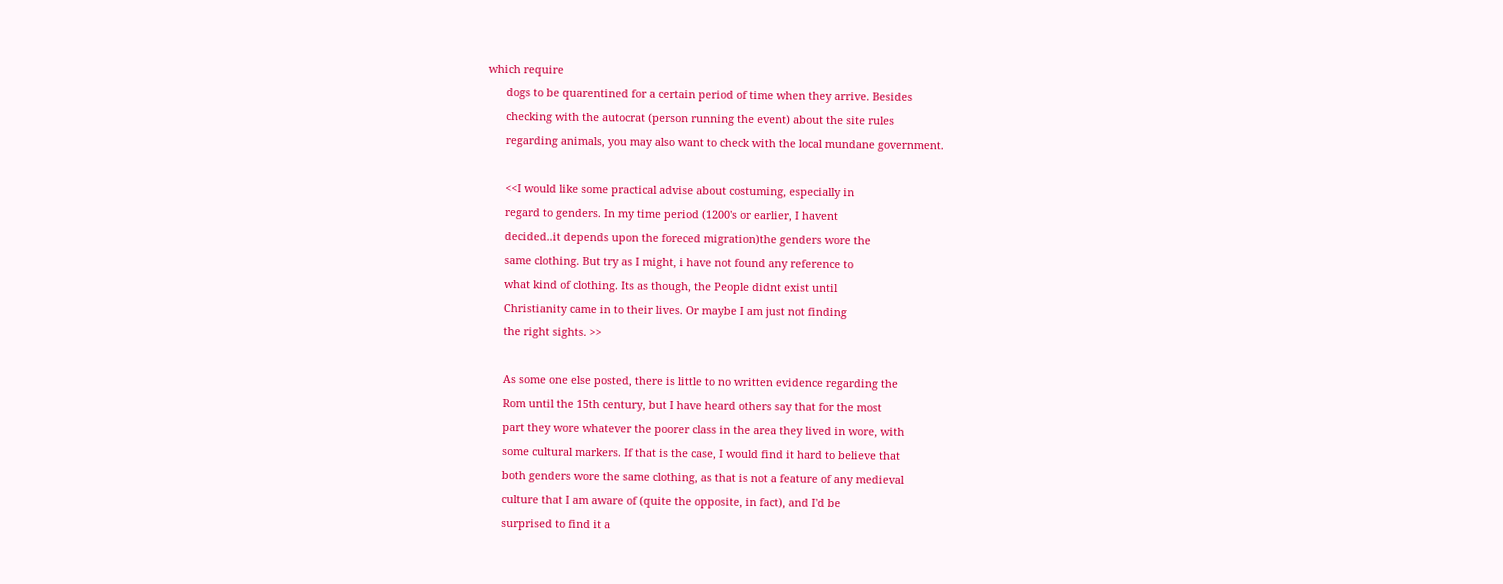which require
      dogs to be quarentined for a certain period of time when they arrive. Besides
      checking with the autocrat (person running the event) about the site rules
      regarding animals, you may also want to check with the local mundane government.

      <<I would like some practical advise about costuming, especially in
      regard to genders. In my time period (1200's or earlier, I havent
      decided..it depends upon the foreced migration)the genders wore the
      same clothing. But try as I might, i have not found any reference to
      what kind of clothing. Its as though, the People didnt exist until
      Christianity came in to their lives. Or maybe I am just not finding
      the right sights. >>

      As some one else posted, there is little to no written evidence regarding the
      Rom until the 15th century, but I have heard others say that for the most
      part they wore whatever the poorer class in the area they lived in wore, with
      some cultural markers. If that is the case, I would find it hard to believe that
      both genders wore the same clothing, as that is not a feature of any medieval
      culture that I am aware of (quite the opposite, in fact), and I'd be
      surprised to find it a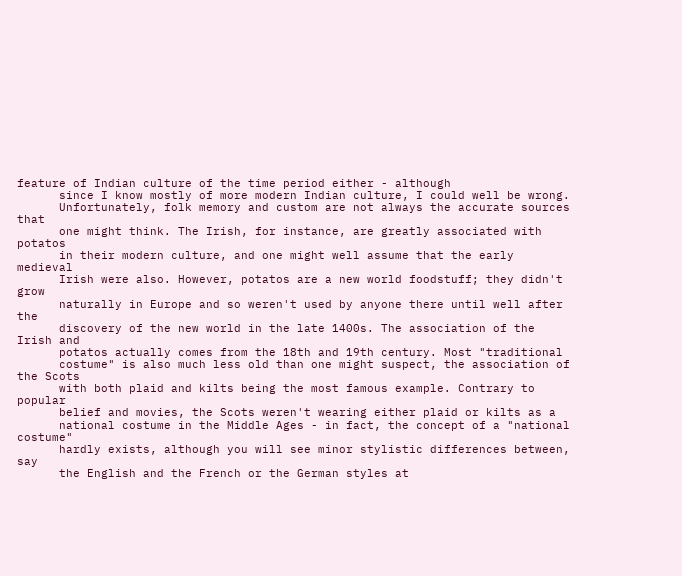feature of Indian culture of the time period either - although
      since I know mostly of more modern Indian culture, I could well be wrong.
      Unfortunately, folk memory and custom are not always the accurate sources that
      one might think. The Irish, for instance, are greatly associated with potatos
      in their modern culture, and one might well assume that the early medieval
      Irish were also. However, potatos are a new world foodstuff; they didn't grow
      naturally in Europe and so weren't used by anyone there until well after the
      discovery of the new world in the late 1400s. The association of the Irish and
      potatos actually comes from the 18th and 19th century. Most "traditional
      costume" is also much less old than one might suspect, the association of the Scots
      with both plaid and kilts being the most famous example. Contrary to popular
      belief and movies, the Scots weren't wearing either plaid or kilts as a
      national costume in the Middle Ages - in fact, the concept of a "national costume"
      hardly exists, although you will see minor stylistic differences between, say
      the English and the French or the German styles at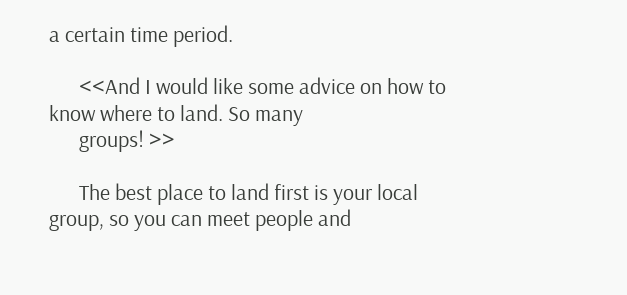a certain time period.

      <<And I would like some advice on how to know where to land. So many
      groups! >>

      The best place to land first is your local group, so you can meet people and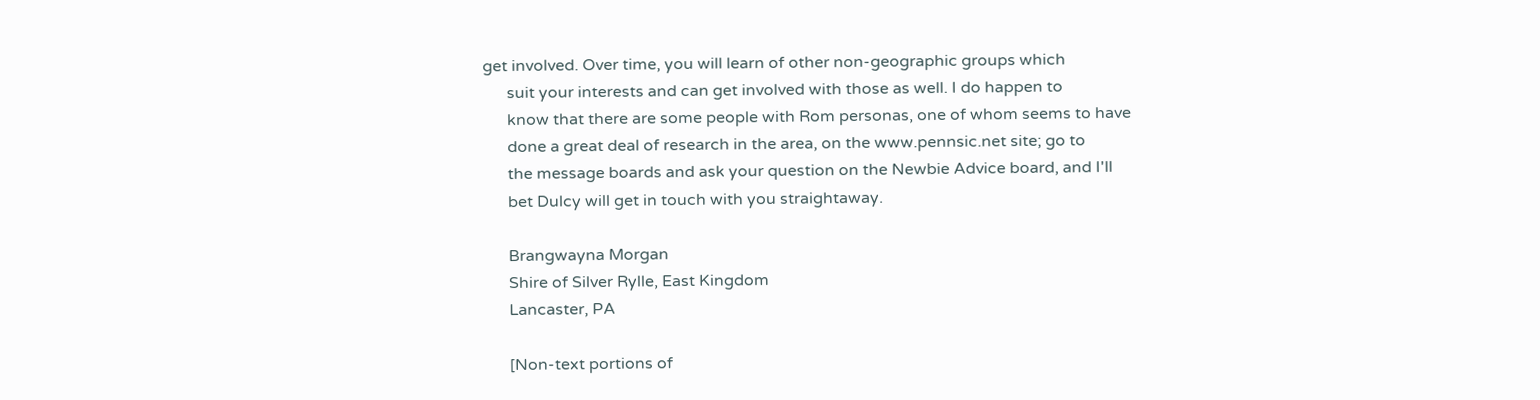get involved. Over time, you will learn of other non-geographic groups which
      suit your interests and can get involved with those as well. I do happen to
      know that there are some people with Rom personas, one of whom seems to have
      done a great deal of research in the area, on the www.pennsic.net site; go to
      the message boards and ask your question on the Newbie Advice board, and I'll
      bet Dulcy will get in touch with you straightaway.

      Brangwayna Morgan
      Shire of Silver Rylle, East Kingdom
      Lancaster, PA

      [Non-text portions of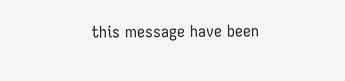this message have been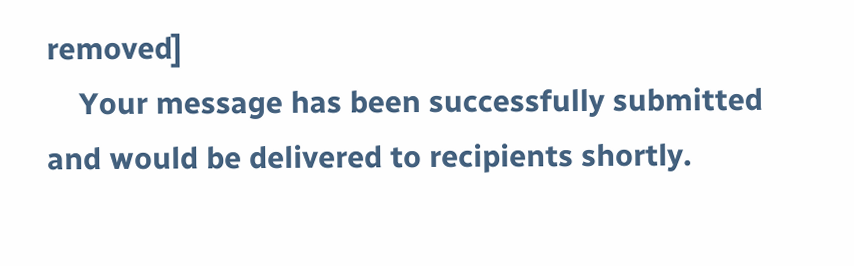removed]
    Your message has been successfully submitted and would be delivered to recipients shortly.